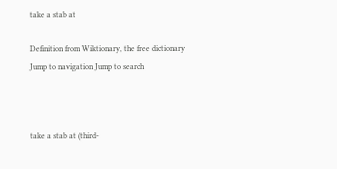take a stab at

Definition from Wiktionary, the free dictionary
Jump to navigation Jump to search



take a stab at (third-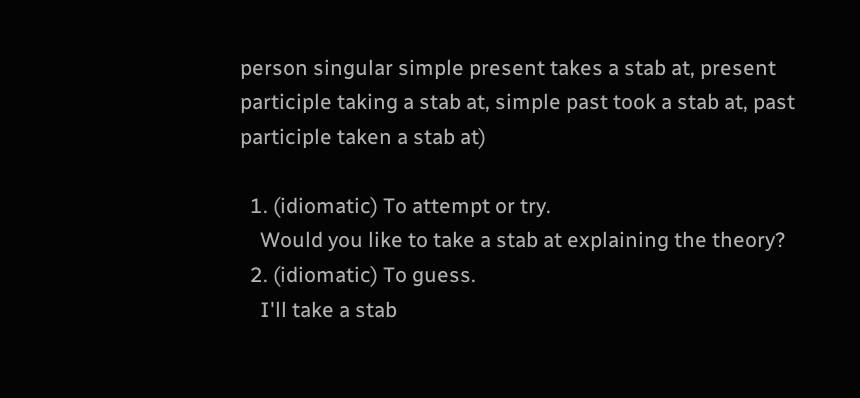person singular simple present takes a stab at, present participle taking a stab at, simple past took a stab at, past participle taken a stab at)

  1. (idiomatic) To attempt or try.
    Would you like to take a stab at explaining the theory?
  2. (idiomatic) To guess.
    I'll take a stab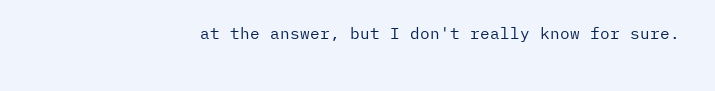at the answer, but I don't really know for sure.